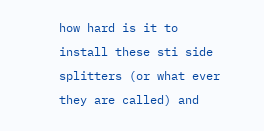how hard is it to install these sti side splitters (or what ever they are called) and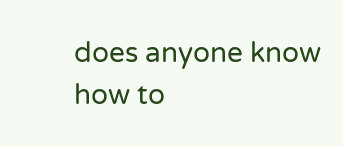does anyone know how to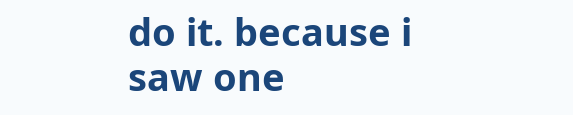do it. because i saw one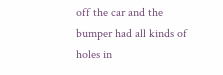off the car and the bumper had all kinds of holes in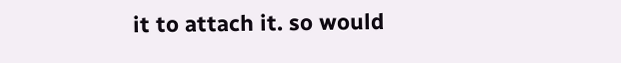it to attach it. so would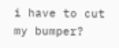i have to cut my bumper?